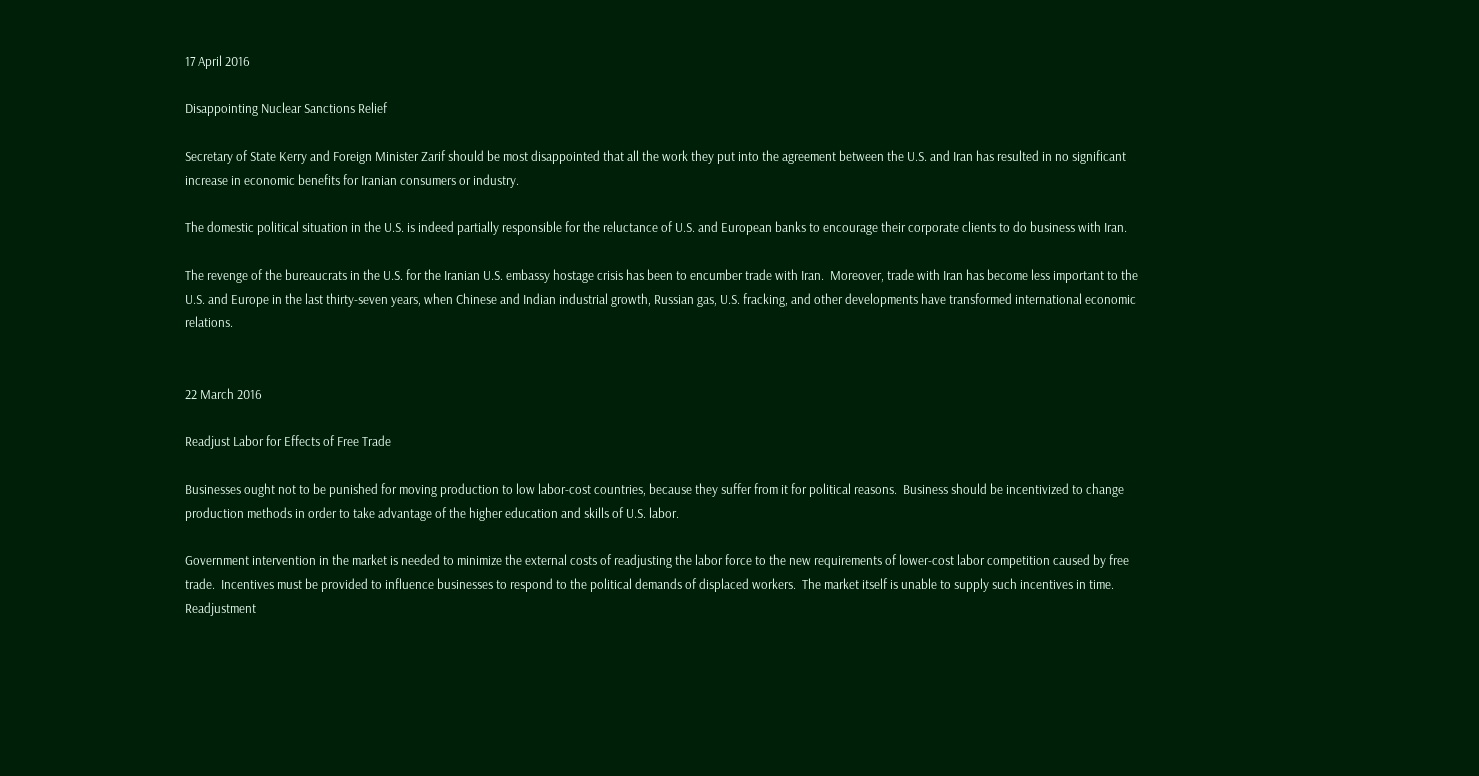17 April 2016

Disappointing Nuclear Sanctions Relief

Secretary of State Kerry and Foreign Minister Zarif should be most disappointed that all the work they put into the agreement between the U.S. and Iran has resulted in no significant increase in economic benefits for Iranian consumers or industry.

The domestic political situation in the U.S. is indeed partially responsible for the reluctance of U.S. and European banks to encourage their corporate clients to do business with Iran.

The revenge of the bureaucrats in the U.S. for the Iranian U.S. embassy hostage crisis has been to encumber trade with Iran.  Moreover, trade with Iran has become less important to the U.S. and Europe in the last thirty-seven years, when Chinese and Indian industrial growth, Russian gas, U.S. fracking, and other developments have transformed international economic relations.


22 March 2016

Readjust Labor for Effects of Free Trade

Businesses ought not to be punished for moving production to low labor-cost countries, because they suffer from it for political reasons.  Business should be incentivized to change production methods in order to take advantage of the higher education and skills of U.S. labor.

Government intervention in the market is needed to minimize the external costs of readjusting the labor force to the new requirements of lower-cost labor competition caused by free trade.  Incentives must be provided to influence businesses to respond to the political demands of displaced workers.  The market itself is unable to supply such incentives in time.  Readjustment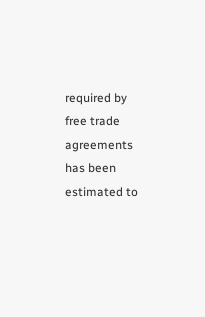required by free trade agreements has been estimated to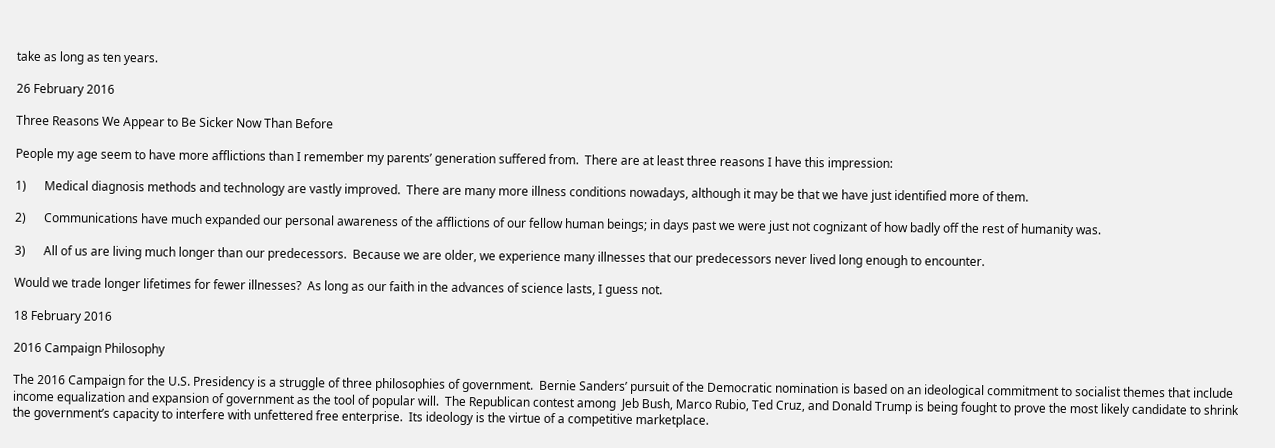take as long as ten years.

26 February 2016

Three Reasons We Appear to Be Sicker Now Than Before

People my age seem to have more afflictions than I remember my parents’ generation suffered from.  There are at least three reasons I have this impression:

1)      Medical diagnosis methods and technology are vastly improved.  There are many more illness conditions nowadays, although it may be that we have just identified more of them.

2)      Communications have much expanded our personal awareness of the afflictions of our fellow human beings; in days past we were just not cognizant of how badly off the rest of humanity was.

3)      All of us are living much longer than our predecessors.  Because we are older, we experience many illnesses that our predecessors never lived long enough to encounter.

Would we trade longer lifetimes for fewer illnesses?  As long as our faith in the advances of science lasts, I guess not.

18 February 2016

2016 Campaign Philosophy

The 2016 Campaign for the U.S. Presidency is a struggle of three philosophies of government.  Bernie Sanders’ pursuit of the Democratic nomination is based on an ideological commitment to socialist themes that include income equalization and expansion of government as the tool of popular will.  The Republican contest among  Jeb Bush, Marco Rubio, Ted Cruz, and Donald Trump is being fought to prove the most likely candidate to shrink the government’s capacity to interfere with unfettered free enterprise.  Its ideology is the virtue of a competitive marketplace.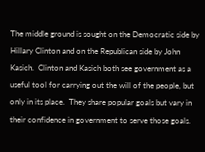The middle ground is sought on the Democratic side by Hillary Clinton and on the Republican side by John Kasich.  Clinton and Kasich both see government as a useful tool for carrying out the will of the people, but only in its place.  They share popular goals but vary in their confidence in government to serve those goals.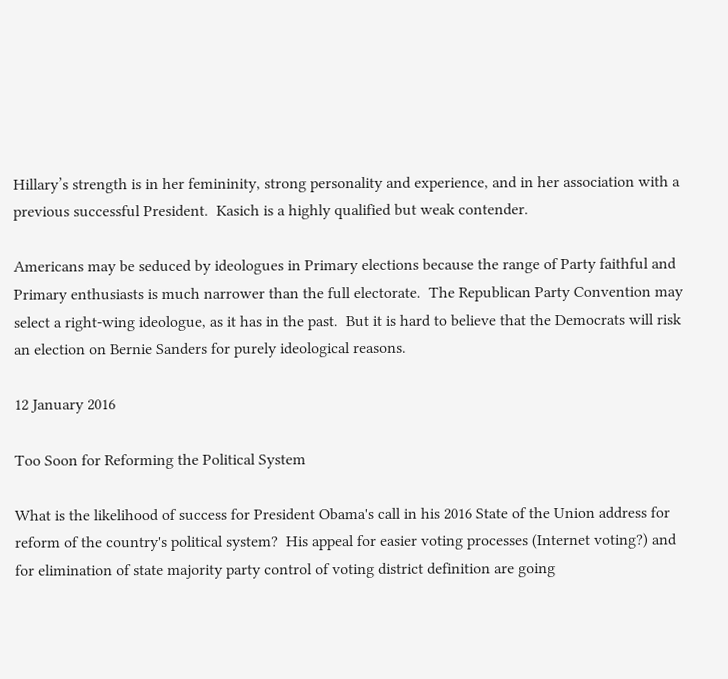Hillary’s strength is in her femininity, strong personality and experience, and in her association with a previous successful President.  Kasich is a highly qualified but weak contender.

Americans may be seduced by ideologues in Primary elections because the range of Party faithful and Primary enthusiasts is much narrower than the full electorate.  The Republican Party Convention may select a right-wing ideologue, as it has in the past.  But it is hard to believe that the Democrats will risk an election on Bernie Sanders for purely ideological reasons.

12 January 2016

Too Soon for Reforming the Political System

What is the likelihood of success for President Obama's call in his 2016 State of the Union address for reform of the country's political system?  His appeal for easier voting processes (Internet voting?) and for elimination of state majority party control of voting district definition are going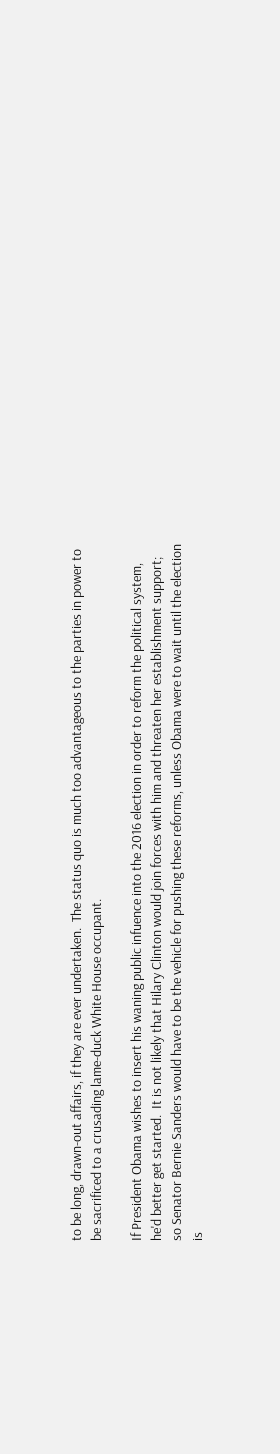to be long, drawn-out affairs, if they are ever undertaken.  The status quo is much too advantageous to the parties in power to be sacrificed to a crusading lame-duck White House occupant.

If President Obama wishes to insert his waning public infuence into the 2016 election in order to reform the political system, he'd better get started.  It is not likely that Hilary Clinton would join forces with him and threaten her establishment support; so Senator Bernie Sanders would have to be the vehicle for pushing these reforms, unless Obama were to wait until the election is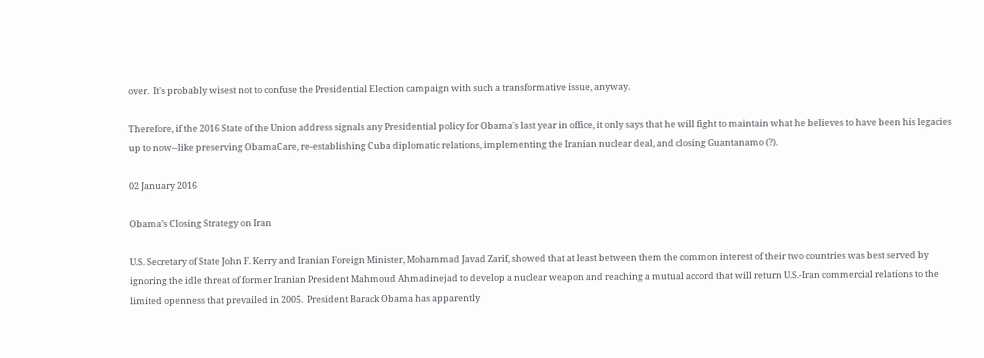over.  It's probably wisest not to confuse the Presidential Election campaign with such a transformative issue, anyway.

Therefore, if the 2016 State of the Union address signals any Presidential policy for Obama's last year in office, it only says that he will fight to maintain what he believes to have been his legacies up to now--like preserving ObamaCare, re-establishing Cuba diplomatic relations, implementing the Iranian nuclear deal, and closing Guantanamo (?).

02 January 2016

Obama’s Closing Strategy on Iran

U.S. Secretary of State John F. Kerry and Iranian Foreign Minister, Mohammad Javad Zarif, showed that at least between them the common interest of their two countries was best served by ignoring the idle threat of former Iranian President Mahmoud Ahmadinejad to develop a nuclear weapon and reaching a mutual accord that will return U.S.-Iran commercial relations to the limited openness that prevailed in 2005.  President Barack Obama has apparently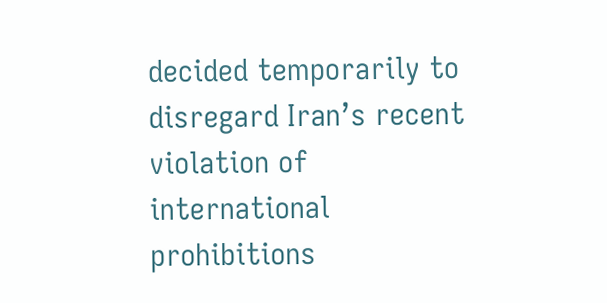decided temporarily to disregard Iran’s recent violation of international prohibitions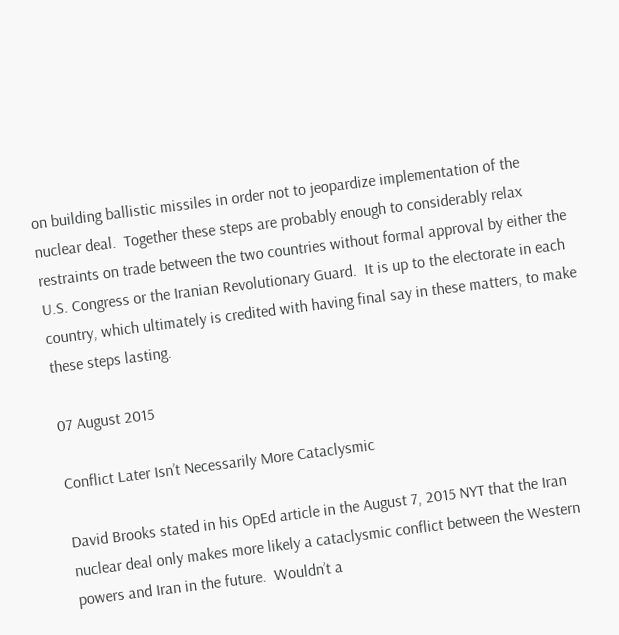on building ballistic missiles in order not to jeopardize implementation of the nuclear deal.  Together these steps are probably enough to considerably relax restraints on trade between the two countries without formal approval by either the U.S. Congress or the Iranian Revolutionary Guard.  It is up to the electorate in each country, which ultimately is credited with having final say in these matters, to make these steps lasting.

07 August 2015

Conflict Later Isn’t Necessarily More Cataclysmic

David Brooks stated in his OpEd article in the August 7, 2015 NYT that the Iran nuclear deal only makes more likely a cataclysmic conflict between the Western powers and Iran in the future.  Wouldn’t a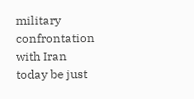military confrontation with Iran today be just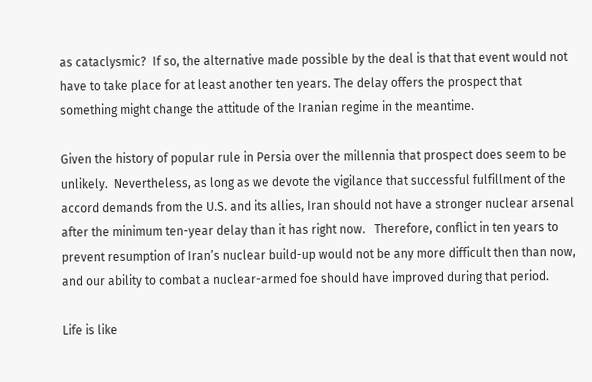as cataclysmic?  If so, the alternative made possible by the deal is that that event would not have to take place for at least another ten years. The delay offers the prospect that something might change the attitude of the Iranian regime in the meantime.

Given the history of popular rule in Persia over the millennia that prospect does seem to be unlikely.  Nevertheless, as long as we devote the vigilance that successful fulfillment of the accord demands from the U.S. and its allies, Iran should not have a stronger nuclear arsenal after the minimum ten-year delay than it has right now.   Therefore, conflict in ten years to prevent resumption of Iran’s nuclear build-up would not be any more difficult then than now, and our ability to combat a nuclear-armed foe should have improved during that period.

Life is like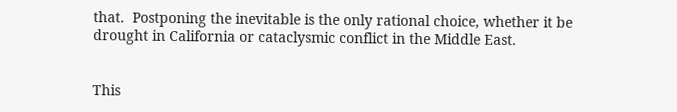that.  Postponing the inevitable is the only rational choice, whether it be drought in California or cataclysmic conflict in the Middle East.


This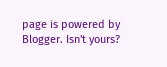page is powered by Blogger. Isn't yours?